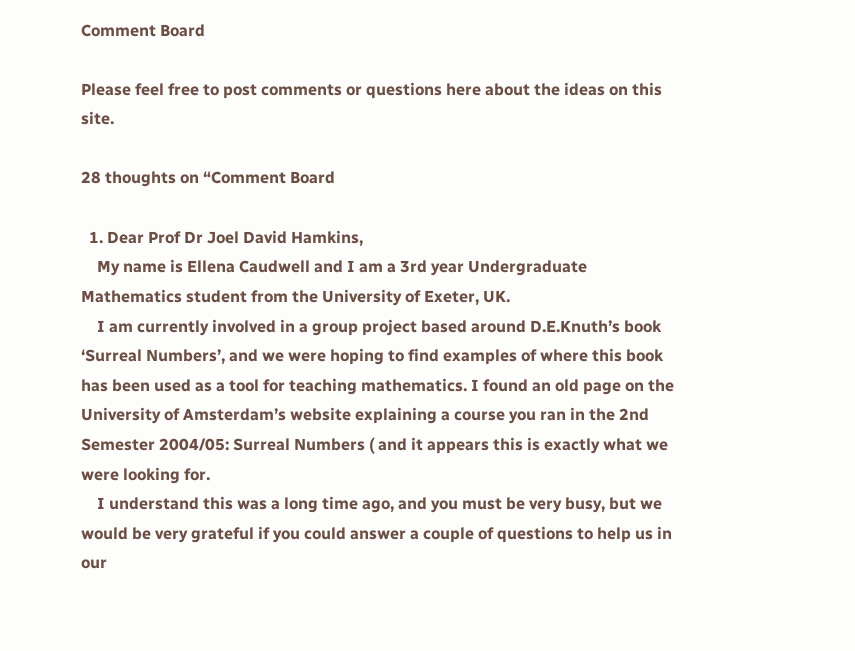Comment Board

Please feel free to post comments or questions here about the ideas on this site.

28 thoughts on “Comment Board

  1. Dear Prof Dr Joel David Hamkins,
    My name is Ellena Caudwell and I am a 3rd year Undergraduate Mathematics student from the University of Exeter, UK.
    I am currently involved in a group project based around D.E.Knuth’s book ‘Surreal Numbers’, and we were hoping to find examples of where this book has been used as a tool for teaching mathematics. I found an old page on the University of Amsterdam’s website explaining a course you ran in the 2nd Semester 2004/05: Surreal Numbers ( and it appears this is exactly what we were looking for.
    I understand this was a long time ago, and you must be very busy, but we would be very grateful if you could answer a couple of questions to help us in our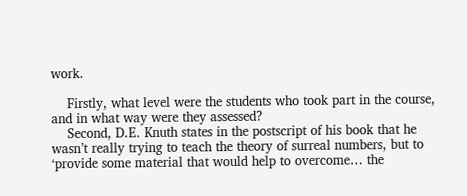work.

    Firstly, what level were the students who took part in the course, and in what way were they assessed?
    Second, D.E. Knuth states in the postscript of his book that he wasn’t really trying to teach the theory of surreal numbers, but to ‘provide some material that would help to overcome… the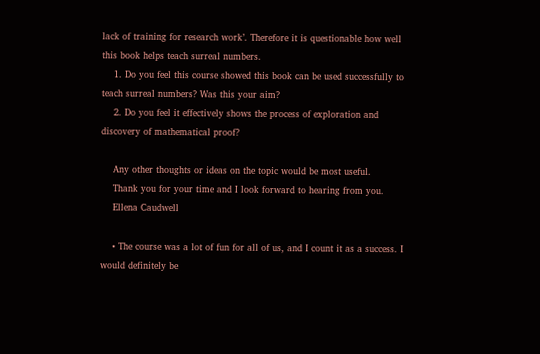lack of training for research work’. Therefore it is questionable how well this book helps teach surreal numbers.
    1. Do you feel this course showed this book can be used successfully to teach surreal numbers? Was this your aim?
    2. Do you feel it effectively shows the process of exploration and discovery of mathematical proof?

    Any other thoughts or ideas on the topic would be most useful.
    Thank you for your time and I look forward to hearing from you.
    Ellena Caudwell

    • The course was a lot of fun for all of us, and I count it as a success. I would definitely be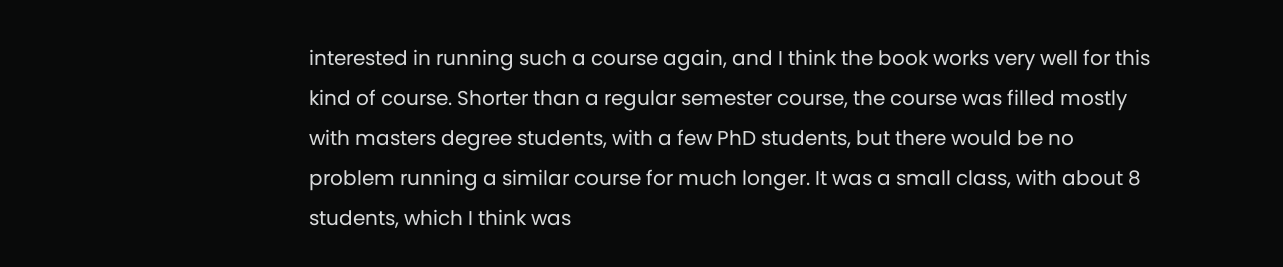interested in running such a course again, and I think the book works very well for this kind of course. Shorter than a regular semester course, the course was filled mostly with masters degree students, with a few PhD students, but there would be no problem running a similar course for much longer. It was a small class, with about 8 students, which I think was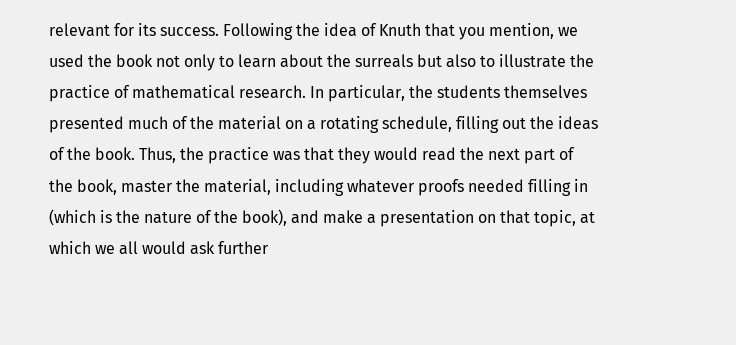relevant for its success. Following the idea of Knuth that you mention, we used the book not only to learn about the surreals but also to illustrate the practice of mathematical research. In particular, the students themselves presented much of the material on a rotating schedule, filling out the ideas of the book. Thus, the practice was that they would read the next part of the book, master the material, including whatever proofs needed filling in (which is the nature of the book), and make a presentation on that topic, at which we all would ask further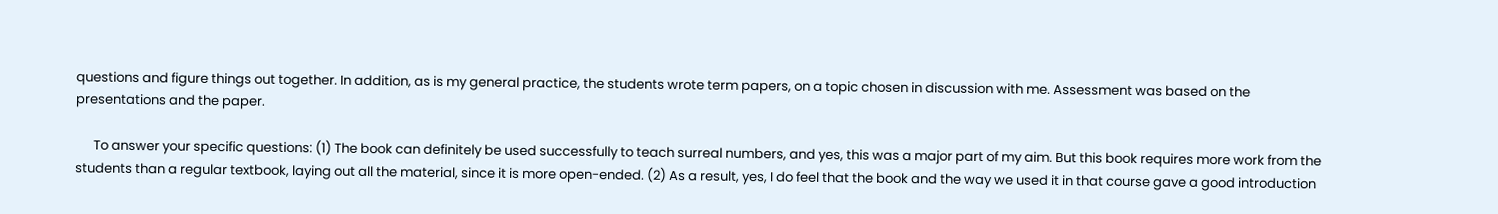questions and figure things out together. In addition, as is my general practice, the students wrote term papers, on a topic chosen in discussion with me. Assessment was based on the presentations and the paper.

      To answer your specific questions: (1) The book can definitely be used successfully to teach surreal numbers, and yes, this was a major part of my aim. But this book requires more work from the students than a regular textbook, laying out all the material, since it is more open-ended. (2) As a result, yes, I do feel that the book and the way we used it in that course gave a good introduction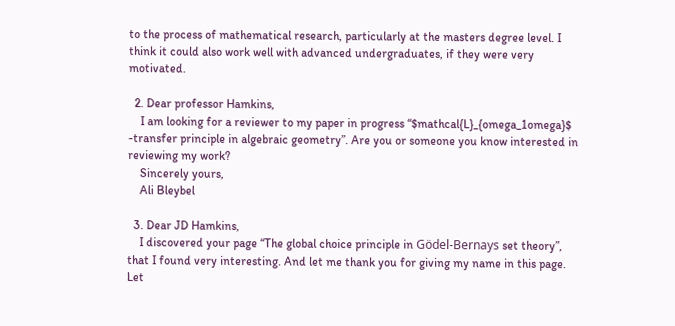to the process of mathematical research, particularly at the masters degree level. I think it could also work well with advanced undergraduates, if they were very motivated.

  2. Dear professor Hamkins,
    I am looking for a reviewer to my paper in progress “$mathcal{L}_{omega_1omega}$ -transfer principle in algebraic geometry”. Are you or someone you know interested in reviewing my work?
    Sincerely yours,
    Ali Bleybel

  3. Dear JD Hamkins,
    I discovered your page “The global choice principle in Gödel-Bernays set theory”, that I found very interesting. And let me thank you for giving my name in this page. Let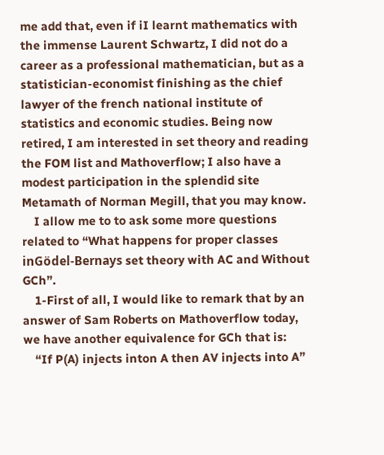me add that, even if iI learnt mathematics with the immense Laurent Schwartz, I did not do a career as a professional mathematician, but as a statistician-economist finishing as the chief lawyer of the french national institute of statistics and economic studies. Being now retired, I am interested in set theory and reading the FOM list and Mathoverflow; I also have a modest participation in the splendid site Metamath of Norman Megill, that you may know.
    I allow me to to ask some more questions related to “What happens for proper classes inGödel-Bernays set theory with AC and Without GCh”.
    1-First of all, I would like to remark that by an answer of Sam Roberts on Mathoverflow today, we have another equivalence for GCh that is:
    “If P(A) injects inton A then AV injects into A”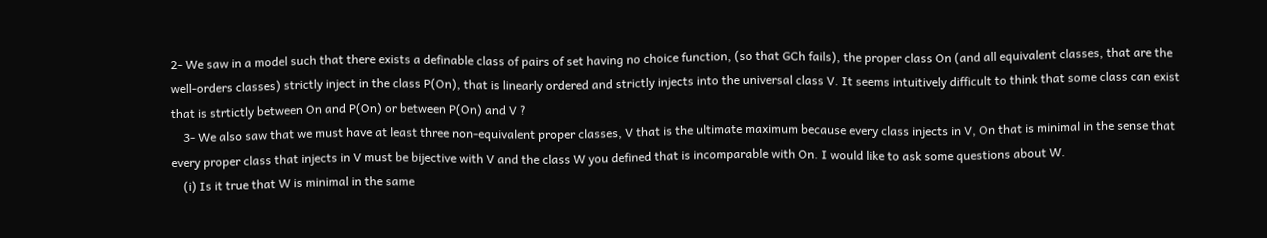2- We saw in a model such that there exists a definable class of pairs of set having no choice function, (so that GCh fails), the proper class On (and all equivalent classes, that are the well-orders classes) strictly inject in the class P(On), that is linearly ordered and strictly injects into the universal class V. It seems intuitively difficult to think that some class can exist that is strtictly between On and P(On) or between P(On) and V ?
    3- We also saw that we must have at least three non-equivalent proper classes, V that is the ultimate maximum because every class injects in V, On that is minimal in the sense that every proper class that injects in V must be bijective with V and the class W you defined that is incomparable with On. I would like to ask some questions about W.
    (i) Is it true that W is minimal in the same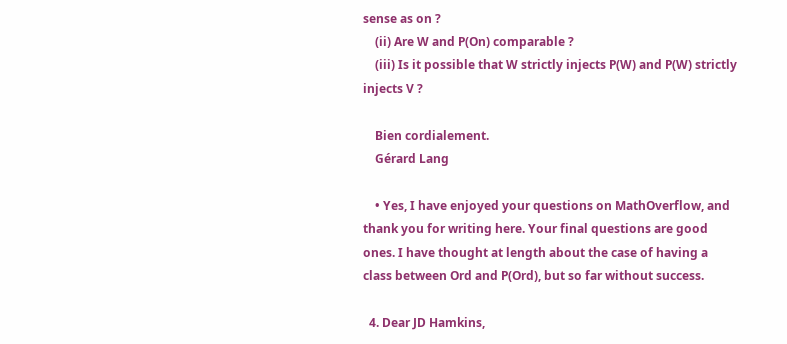sense as on ?
    (ii) Are W and P(On) comparable ?
    (iii) Is it possible that W strictly injects P(W) and P(W) strictly injects V ?

    Bien cordialement.
    Gérard Lang

    • Yes, I have enjoyed your questions on MathOverflow, and thank you for writing here. Your final questions are good ones. I have thought at length about the case of having a class between Ord and P(Ord), but so far without success.

  4. Dear JD Hamkins,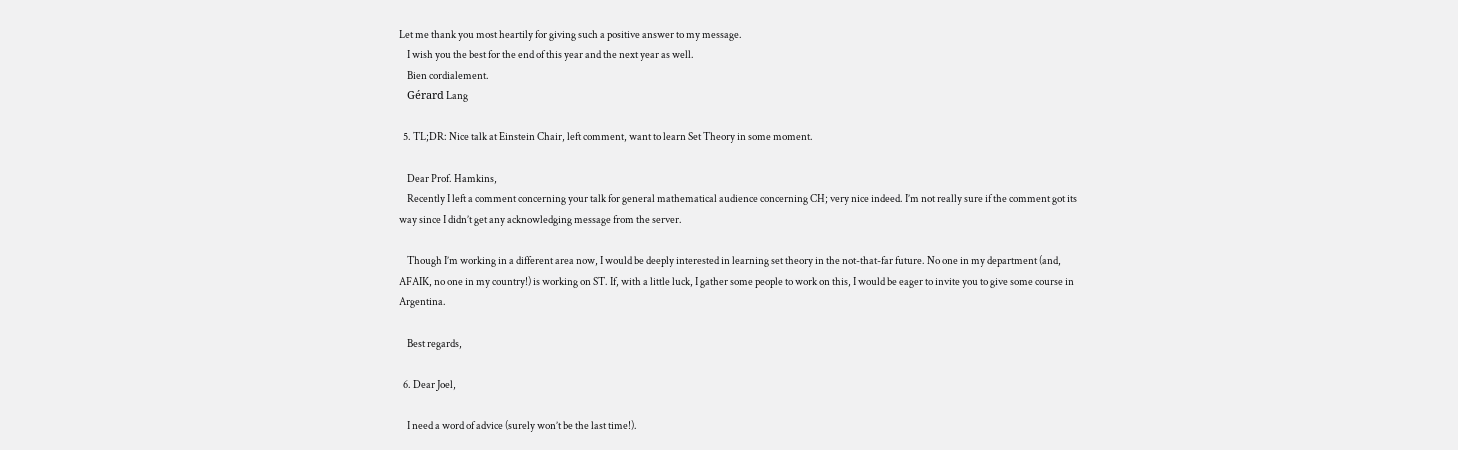Let me thank you most heartily for giving such a positive answer to my message.
    I wish you the best for the end of this year and the next year as well.
    Bien cordialement.
    Gérard Lang

  5. TL;DR: Nice talk at Einstein Chair, left comment, want to learn Set Theory in some moment.

    Dear Prof. Hamkins,
    Recently I left a comment concerning your talk for general mathematical audience concerning CH; very nice indeed. I’m not really sure if the comment got its way since I didn’t get any acknowledging message from the server.

    Though I’m working in a different area now, I would be deeply interested in learning set theory in the not-that-far future. No one in my department (and, AFAIK, no one in my country!) is working on ST. If, with a little luck, I gather some people to work on this, I would be eager to invite you to give some course in Argentina.

    Best regards,

  6. Dear Joel,

    I need a word of advice (surely won’t be the last time!).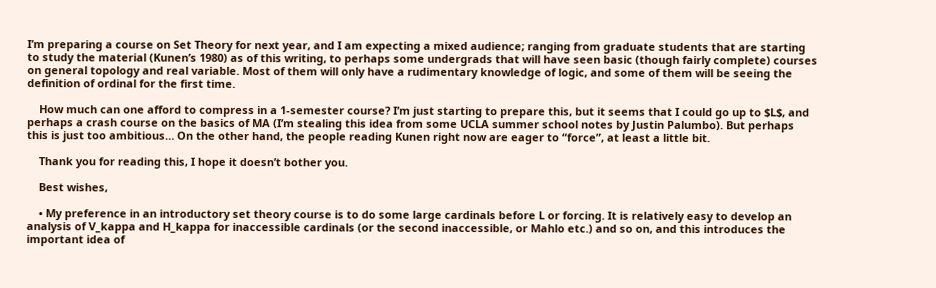I’m preparing a course on Set Theory for next year, and I am expecting a mixed audience; ranging from graduate students that are starting to study the material (Kunen’s 1980) as of this writing, to perhaps some undergrads that will have seen basic (though fairly complete) courses on general topology and real variable. Most of them will only have a rudimentary knowledge of logic, and some of them will be seeing the definition of ordinal for the first time.

    How much can one afford to compress in a 1-semester course? I’m just starting to prepare this, but it seems that I could go up to $L$, and perhaps a crash course on the basics of MA (I’m stealing this idea from some UCLA summer school notes by Justin Palumbo). But perhaps this is just too ambitious… On the other hand, the people reading Kunen right now are eager to “force”, at least a little bit.

    Thank you for reading this, I hope it doesn’t bother you.

    Best wishes,

    • My preference in an introductory set theory course is to do some large cardinals before L or forcing. It is relatively easy to develop an analysis of V_kappa and H_kappa for inaccessible cardinals (or the second inaccessible, or Mahlo etc.) and so on, and this introduces the important idea of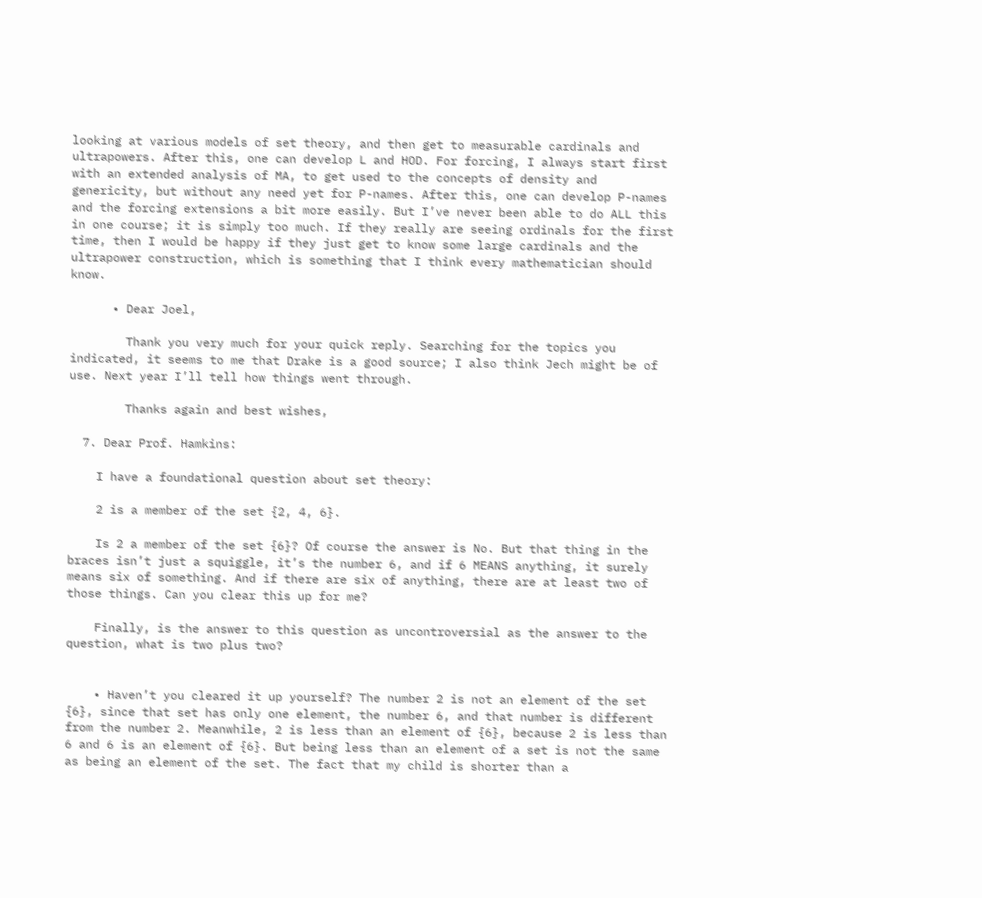looking at various models of set theory, and then get to measurable cardinals and ultrapowers. After this, one can develop L and HOD. For forcing, I always start first with an extended analysis of MA, to get used to the concepts of density and genericity, but without any need yet for P-names. After this, one can develop P-names and the forcing extensions a bit more easily. But I’ve never been able to do ALL this in one course; it is simply too much. If they really are seeing ordinals for the first time, then I would be happy if they just get to know some large cardinals and the ultrapower construction, which is something that I think every mathematician should know.

      • Dear Joel,

        Thank you very much for your quick reply. Searching for the topics you indicated, it seems to me that Drake is a good source; I also think Jech might be of use. Next year I’ll tell how things went through.

        Thanks again and best wishes,

  7. Dear Prof. Hamkins:

    I have a foundational question about set theory:

    2 is a member of the set {2, 4, 6}.

    Is 2 a member of the set {6}? Of course the answer is No. But that thing in the braces isn’t just a squiggle, it’s the number 6, and if 6 MEANS anything, it surely means six of something. And if there are six of anything, there are at least two of those things. Can you clear this up for me?

    Finally, is the answer to this question as uncontroversial as the answer to the question, what is two plus two?


    • Haven’t you cleared it up yourself? The number 2 is not an element of the set {6}, since that set has only one element, the number 6, and that number is different from the number 2. Meanwhile, 2 is less than an element of {6}, because 2 is less than 6 and 6 is an element of {6}. But being less than an element of a set is not the same as being an element of the set. The fact that my child is shorter than a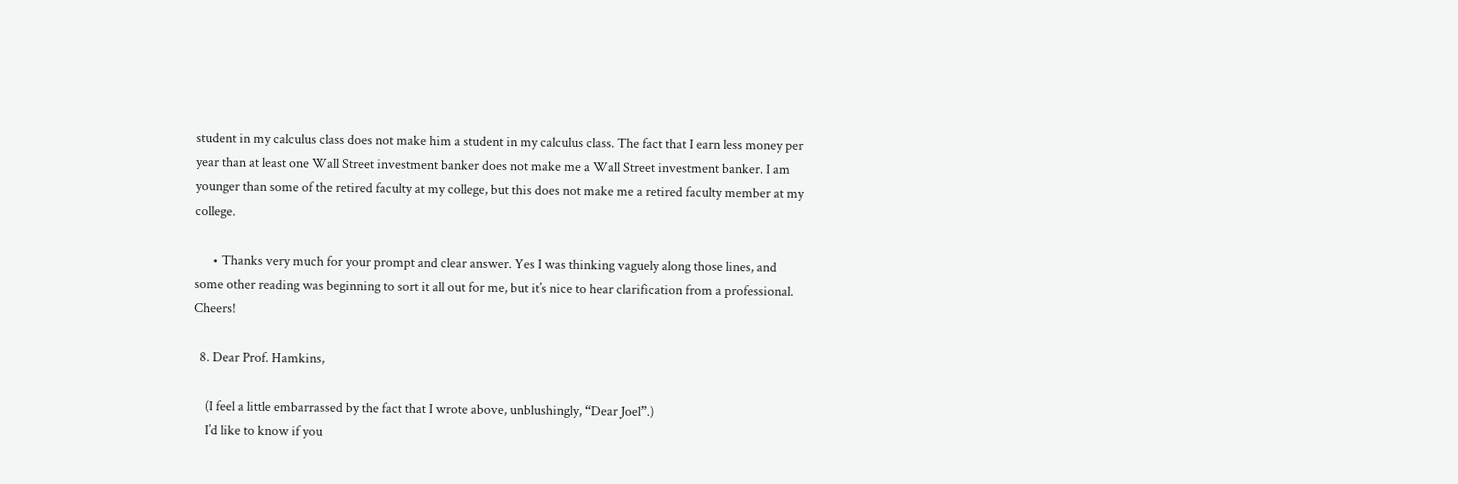student in my calculus class does not make him a student in my calculus class. The fact that I earn less money per year than at least one Wall Street investment banker does not make me a Wall Street investment banker. I am younger than some of the retired faculty at my college, but this does not make me a retired faculty member at my college.

      • Thanks very much for your prompt and clear answer. Yes I was thinking vaguely along those lines, and some other reading was beginning to sort it all out for me, but it’s nice to hear clarification from a professional. Cheers!

  8. Dear Prof. Hamkins,

    (I feel a little embarrassed by the fact that I wrote above, unblushingly, “Dear Joel”.)
    I’d like to know if you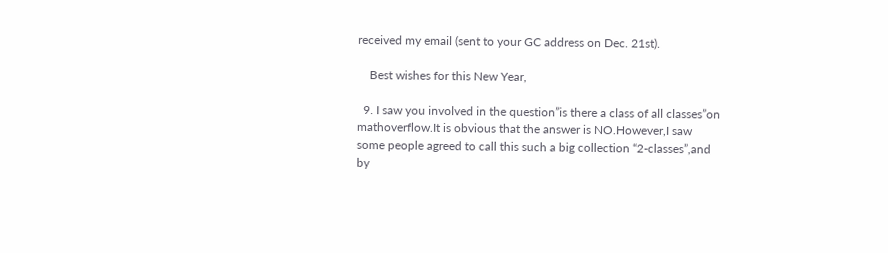received my email (sent to your GC address on Dec. 21st).

    Best wishes for this New Year,

  9. I saw you involved in the question”is there a class of all classes”on mathoverflow.It is obvious that the answer is NO.However,I saw some people agreed to call this such a big collection “2-classes”,and by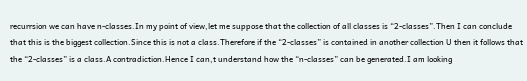recurrsion we can have n-classes.In my point of view,let me suppose that the collection of all classes is “2-classes”.Then I can conclude that this is the biggest collection.Since this is not a class.Therefore if the “2-classes” is contained in another collection U then it follows that the “2-classes” is a class.A contradiction.Hence I can,t understand how the “n-classes” can be generated.I am looking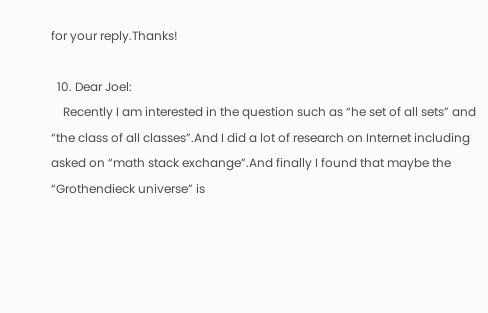for your reply.Thanks!

  10. Dear Joel:
    Recently I am interested in the question such as “he set of all sets” and “the class of all classes”.And I did a lot of research on Internet including asked on “math stack exchange”.And finally I found that maybe the “Grothendieck universe” is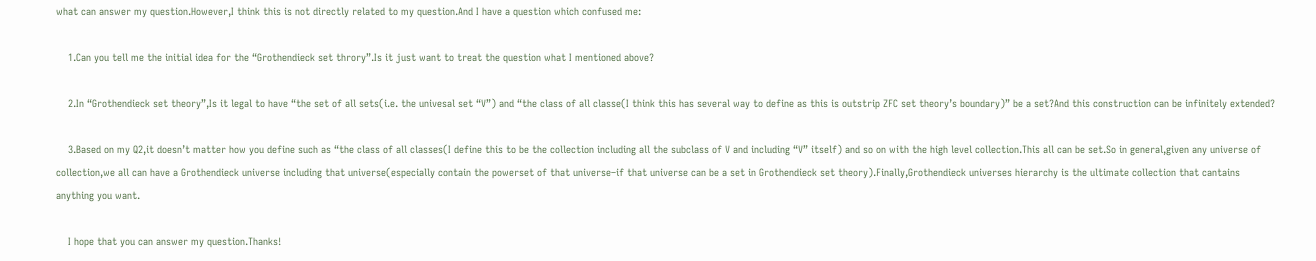what can answer my question.However,I think this is not directly related to my question.And I have a question which confused me:

    1.Can you tell me the initial idea for the “Grothendieck set throry”.Is it just want to treat the question what I mentioned above?

    2.In “Grothendieck set theory”,Is it legal to have “the set of all sets(i.e. the univesal set “V”) and “the class of all classe(I think this has several way to define as this is outstrip ZFC set theory’s boundary)” be a set?And this construction can be infinitely extended?

    3.Based on my Q2,it doesn’t matter how you define such as “the class of all classes(I define this to be the collection including all the subclass of V and including “V” itself) and so on with the high level collection.This all can be set.So in general,given any universe of collection,we all can have a Grothendieck universe including that universe(especially contain the powerset of that universe–if that universe can be a set in Grothendieck set theory).Finally,Grothendieck universes hierarchy is the ultimate collection that cantains anything you want.

    I hope that you can answer my question.Thanks!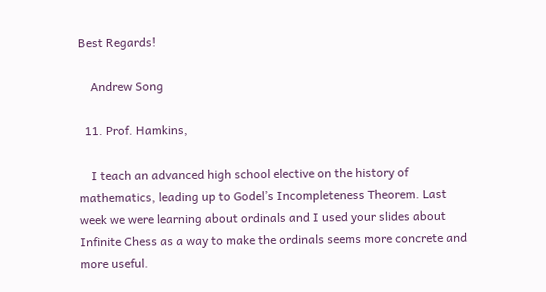Best Regards!

    Andrew Song

  11. Prof. Hamkins,

    I teach an advanced high school elective on the history of mathematics, leading up to Godel’s Incompleteness Theorem. Last week we were learning about ordinals and I used your slides about Infinite Chess as a way to make the ordinals seems more concrete and more useful.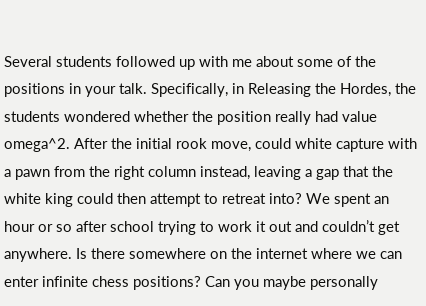Several students followed up with me about some of the positions in your talk. Specifically, in Releasing the Hordes, the students wondered whether the position really had value omega^2. After the initial rook move, could white capture with a pawn from the right column instead, leaving a gap that the white king could then attempt to retreat into? We spent an hour or so after school trying to work it out and couldn’t get anywhere. Is there somewhere on the internet where we can enter infinite chess positions? Can you maybe personally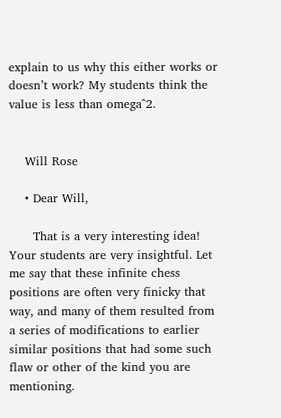explain to us why this either works or doesn’t work? My students think the value is less than omega^2.


    Will Rose

    • Dear Will,

      That is a very interesting idea! Your students are very insightful. Let me say that these infinite chess positions are often very finicky that way, and many of them resulted from a series of modifications to earlier similar positions that had some such flaw or other of the kind you are mentioning.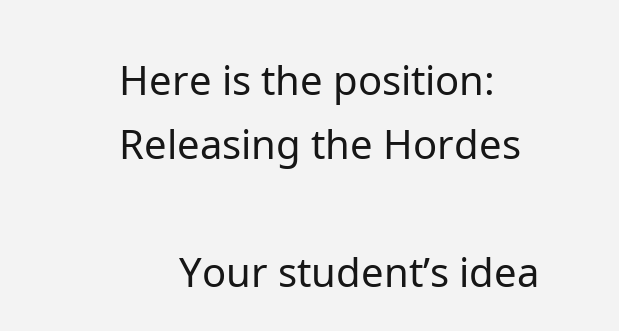Here is the position: Releasing the Hordes

      Your student’s idea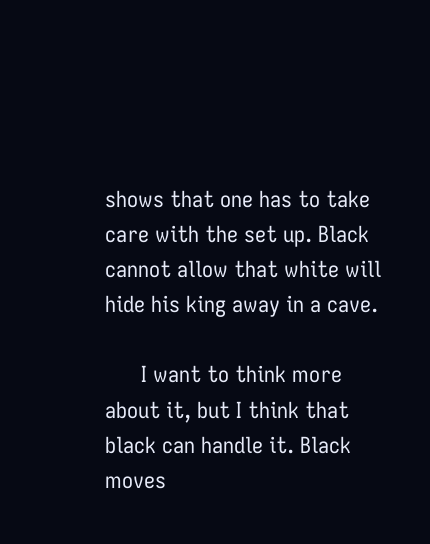shows that one has to take care with the set up. Black cannot allow that white will hide his king away in a cave.

      I want to think more about it, but I think that black can handle it. Black moves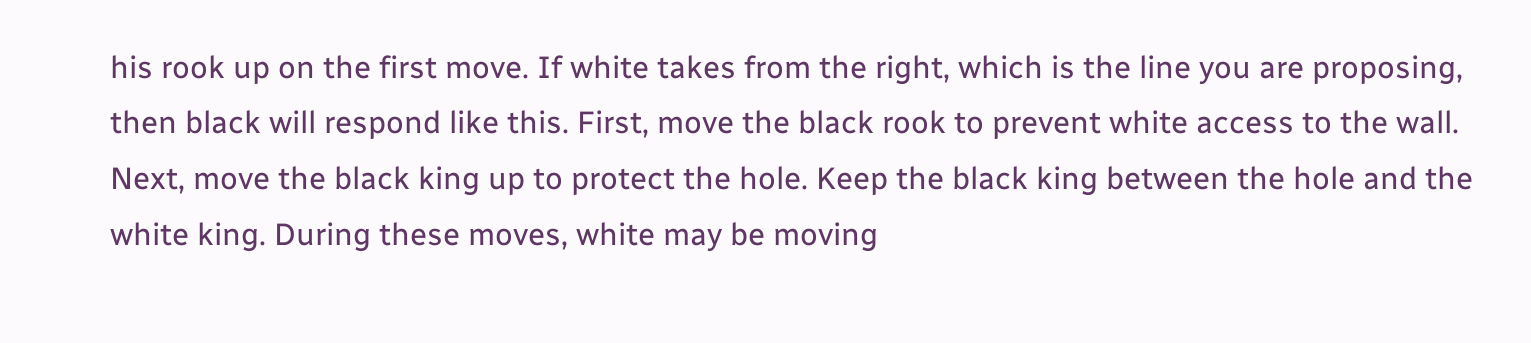his rook up on the first move. If white takes from the right, which is the line you are proposing, then black will respond like this. First, move the black rook to prevent white access to the wall. Next, move the black king up to protect the hole. Keep the black king between the hole and the white king. During these moves, white may be moving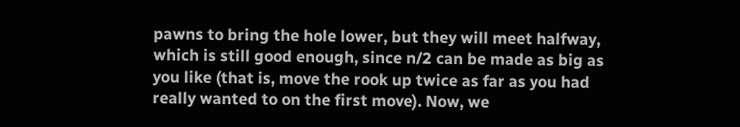pawns to bring the hole lower, but they will meet halfway, which is still good enough, since n/2 can be made as big as you like (that is, move the rook up twice as far as you had really wanted to on the first move). Now, we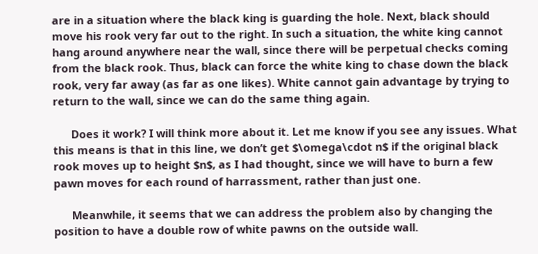are in a situation where the black king is guarding the hole. Next, black should move his rook very far out to the right. In such a situation, the white king cannot hang around anywhere near the wall, since there will be perpetual checks coming from the black rook. Thus, black can force the white king to chase down the black rook, very far away (as far as one likes). White cannot gain advantage by trying to return to the wall, since we can do the same thing again.

      Does it work? I will think more about it. Let me know if you see any issues. What this means is that in this line, we don’t get $\omega\cdot n$ if the original black rook moves up to height $n$, as I had thought, since we will have to burn a few pawn moves for each round of harrassment, rather than just one.

      Meanwhile, it seems that we can address the problem also by changing the position to have a double row of white pawns on the outside wall.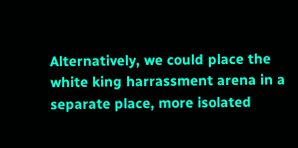Alternatively, we could place the white king harrassment arena in a separate place, more isolated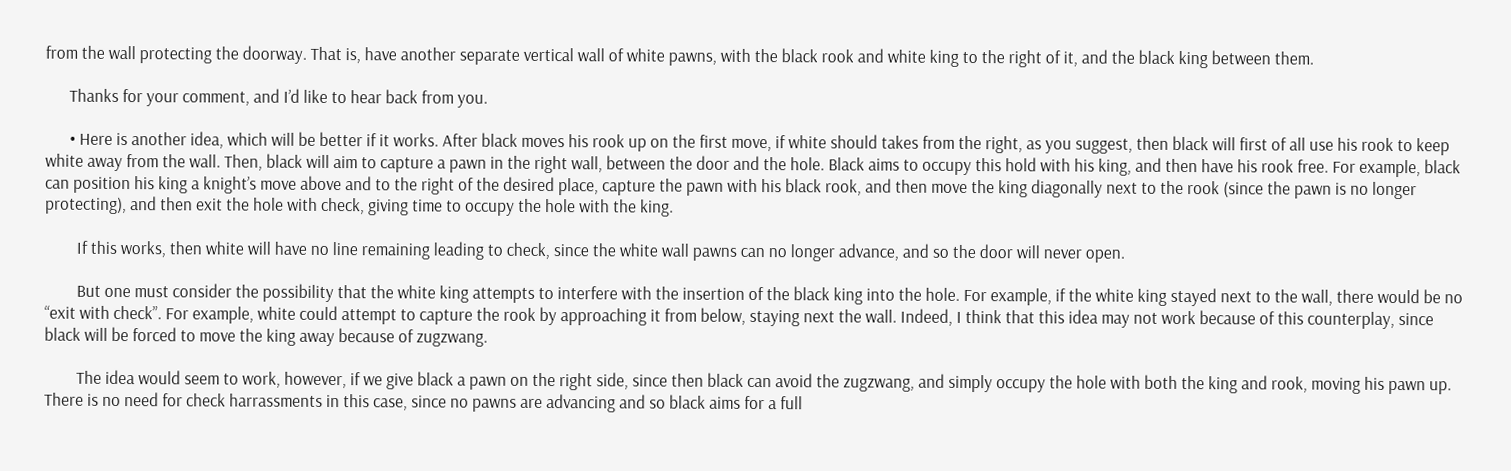from the wall protecting the doorway. That is, have another separate vertical wall of white pawns, with the black rook and white king to the right of it, and the black king between them.

      Thanks for your comment, and I’d like to hear back from you.

      • Here is another idea, which will be better if it works. After black moves his rook up on the first move, if white should takes from the right, as you suggest, then black will first of all use his rook to keep white away from the wall. Then, black will aim to capture a pawn in the right wall, between the door and the hole. Black aims to occupy this hold with his king, and then have his rook free. For example, black can position his king a knight’s move above and to the right of the desired place, capture the pawn with his black rook, and then move the king diagonally next to the rook (since the pawn is no longer protecting), and then exit the hole with check, giving time to occupy the hole with the king.

        If this works, then white will have no line remaining leading to check, since the white wall pawns can no longer advance, and so the door will never open.

        But one must consider the possibility that the white king attempts to interfere with the insertion of the black king into the hole. For example, if the white king stayed next to the wall, there would be no “exit with check”. For example, white could attempt to capture the rook by approaching it from below, staying next the wall. Indeed, I think that this idea may not work because of this counterplay, since black will be forced to move the king away because of zugzwang.

        The idea would seem to work, however, if we give black a pawn on the right side, since then black can avoid the zugzwang, and simply occupy the hole with both the king and rook, moving his pawn up. There is no need for check harrassments in this case, since no pawns are advancing and so black aims for a full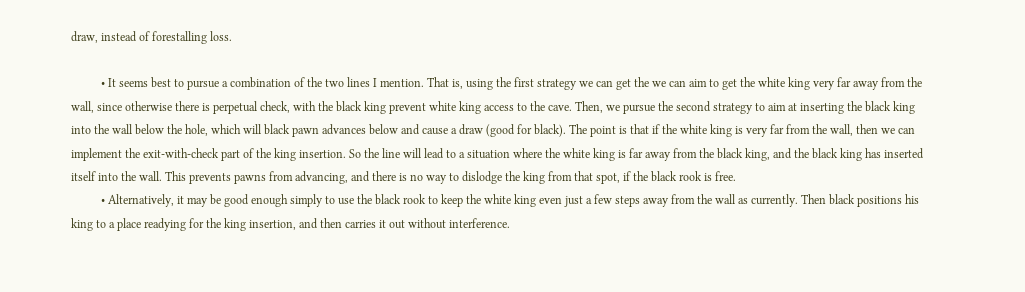draw, instead of forestalling loss.

          • It seems best to pursue a combination of the two lines I mention. That is, using the first strategy we can get the we can aim to get the white king very far away from the wall, since otherwise there is perpetual check, with the black king prevent white king access to the cave. Then, we pursue the second strategy to aim at inserting the black king into the wall below the hole, which will black pawn advances below and cause a draw (good for black). The point is that if the white king is very far from the wall, then we can implement the exit-with-check part of the king insertion. So the line will lead to a situation where the white king is far away from the black king, and the black king has inserted itself into the wall. This prevents pawns from advancing, and there is no way to dislodge the king from that spot, if the black rook is free.
          • Alternatively, it may be good enough simply to use the black rook to keep the white king even just a few steps away from the wall as currently. Then black positions his king to a place readying for the king insertion, and then carries it out without interference.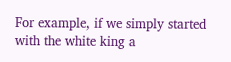For example, if we simply started with the white king a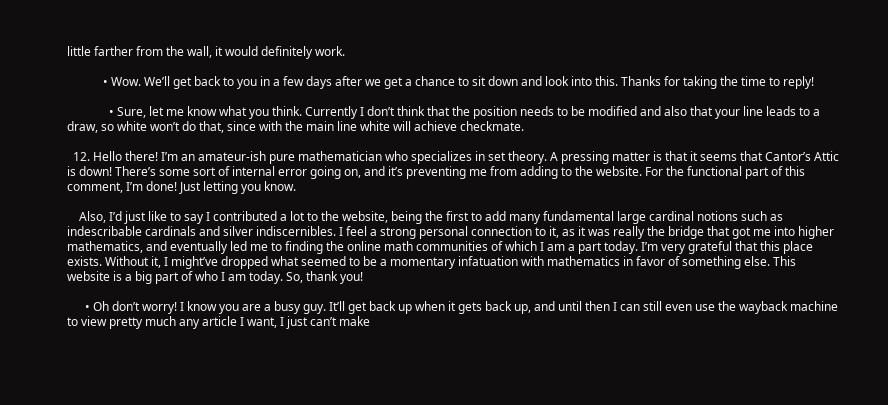little farther from the wall, it would definitely work.

            • Wow. We’ll get back to you in a few days after we get a chance to sit down and look into this. Thanks for taking the time to reply!

              • Sure, let me know what you think. Currently I don’t think that the position needs to be modified and also that your line leads to a draw, so white won’t do that, since with the main line white will achieve checkmate.

  12. Hello there! I’m an amateur-ish pure mathematician who specializes in set theory. A pressing matter is that it seems that Cantor’s Attic is down! There’s some sort of internal error going on, and it’s preventing me from adding to the website. For the functional part of this comment, I’m done! Just letting you know.

    Also, I’d just like to say I contributed a lot to the website, being the first to add many fundamental large cardinal notions such as indescribable cardinals and silver indiscernibles. I feel a strong personal connection to it, as it was really the bridge that got me into higher mathematics, and eventually led me to finding the online math communities of which I am a part today. I’m very grateful that this place exists. Without it, I might’ve dropped what seemed to be a momentary infatuation with mathematics in favor of something else. This website is a big part of who I am today. So, thank you!

      • Oh don’t worry! I know you are a busy guy. It’ll get back up when it gets back up, and until then I can still even use the wayback machine to view pretty much any article I want, I just can’t make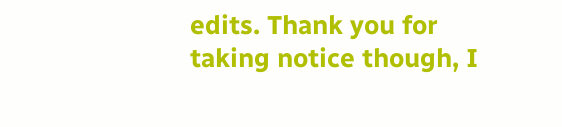edits. Thank you for taking notice though, I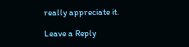really appreciate it.

Leave a Reply